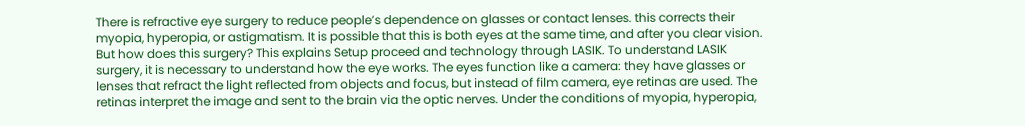There is refractive eye surgery to reduce people’s dependence on glasses or contact lenses. this corrects their myopia, hyperopia, or astigmatism. It is possible that this is both eyes at the same time, and after you clear vision. But how does this surgery? This explains Setup proceed and technology through LASIK. To understand LASIK surgery, it is necessary to understand how the eye works. The eyes function like a camera: they have glasses or lenses that refract the light reflected from objects and focus, but instead of film camera, eye retinas are used. The retinas interpret the image and sent to the brain via the optic nerves. Under the conditions of myopia, hyperopia,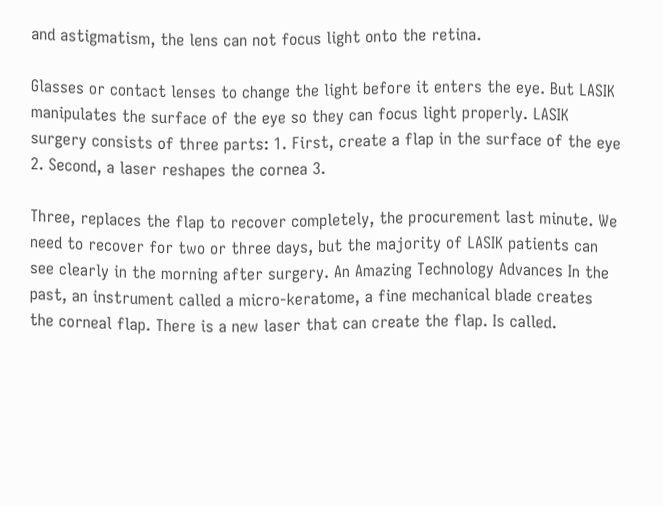and astigmatism, the lens can not focus light onto the retina.

Glasses or contact lenses to change the light before it enters the eye. But LASIK manipulates the surface of the eye so they can focus light properly. LASIK surgery consists of three parts: 1. First, create a flap in the surface of the eye 2. Second, a laser reshapes the cornea 3.

Three, replaces the flap to recover completely, the procurement last minute. We need to recover for two or three days, but the majority of LASIK patients can see clearly in the morning after surgery. An Amazing Technology Advances In the past, an instrument called a micro-keratome, a fine mechanical blade creates the corneal flap. There is a new laser that can create the flap. Is called.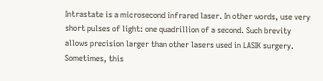Intrastate is a microsecond infrared laser. In other words, use very short pulses of light: one quadrillion of a second. Such brevity allows precision larger than other lasers used in LASIK surgery. Sometimes, this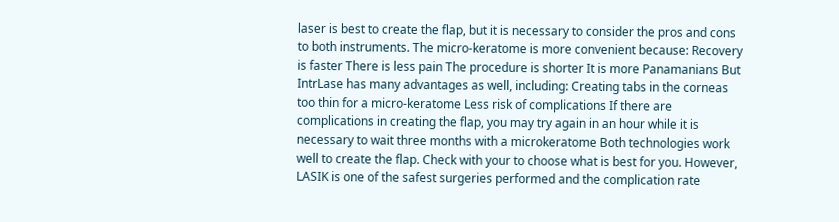laser is best to create the flap, but it is necessary to consider the pros and cons to both instruments. The micro-keratome is more convenient because: Recovery is faster There is less pain The procedure is shorter It is more Panamanians But IntrLase has many advantages as well, including: Creating tabs in the corneas too thin for a micro-keratome Less risk of complications If there are complications in creating the flap, you may try again in an hour while it is necessary to wait three months with a microkeratome Both technologies work well to create the flap. Check with your to choose what is best for you. However, LASIK is one of the safest surgeries performed and the complication rate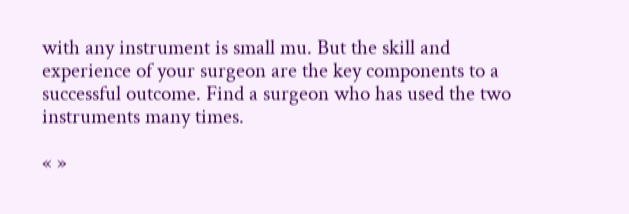with any instrument is small mu. But the skill and experience of your surgeon are the key components to a successful outcome. Find a surgeon who has used the two instruments many times.

« »